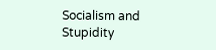Socialism and Stupidity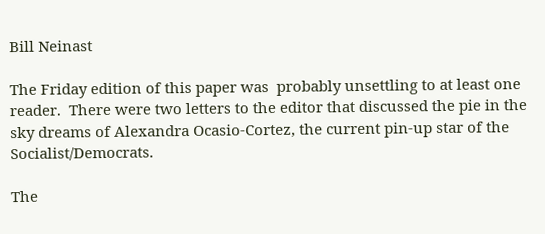Bill Neinast

The Friday edition of this paper was  probably unsettling to at least one reader.  There were two letters to the editor that discussed the pie in the sky dreams of Alexandra Ocasio-Cortez, the current pin-up star of the Socialist/Democrats.

The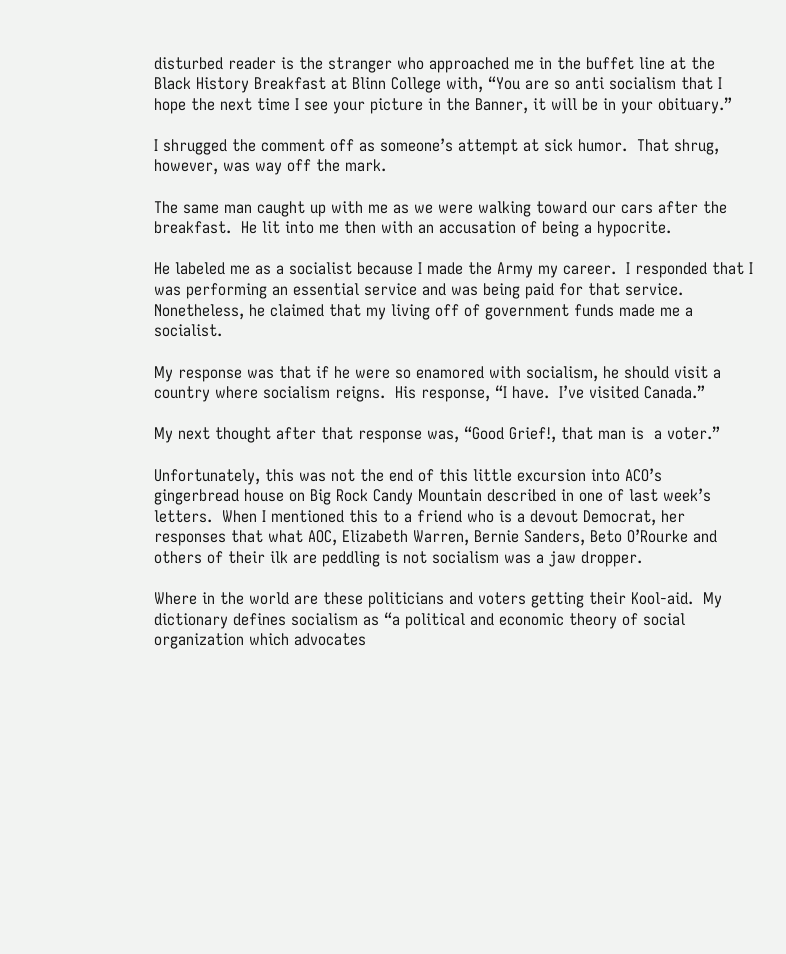disturbed reader is the stranger who approached me in the buffet line at the Black History Breakfast at Blinn College with, “You are so anti socialism that I hope the next time I see your picture in the Banner, it will be in your obituary.”

I shrugged the comment off as someone’s attempt at sick humor.  That shrug, however, was way off the mark.

The same man caught up with me as we were walking toward our cars after the breakfast.  He lit into me then with an accusation of being a hypocrite.

He labeled me as a socialist because I made the Army my career.  I responded that I was performing an essential service and was being paid for that service.  Nonetheless, he claimed that my living off of government funds made me a socialist.

My response was that if he were so enamored with socialism, he should visit a country where socialism reigns.  His response, “I have.  I’ve visited Canada.”

My next thought after that response was, “Good Grief!, that man is  a voter.”

Unfortunately, this was not the end of this little excursion into ACO’s  gingerbread house on Big Rock Candy Mountain described in one of last week’s letters.  When I mentioned this to a friend who is a devout Democrat, her responses that what AOC, Elizabeth Warren, Bernie Sanders, Beto O’Rourke and others of their ilk are peddling is not socialism was a jaw dropper.

Where in the world are these politicians and voters getting their Kool-aid.  My dictionary defines socialism as “a political and economic theory of social organization which advocates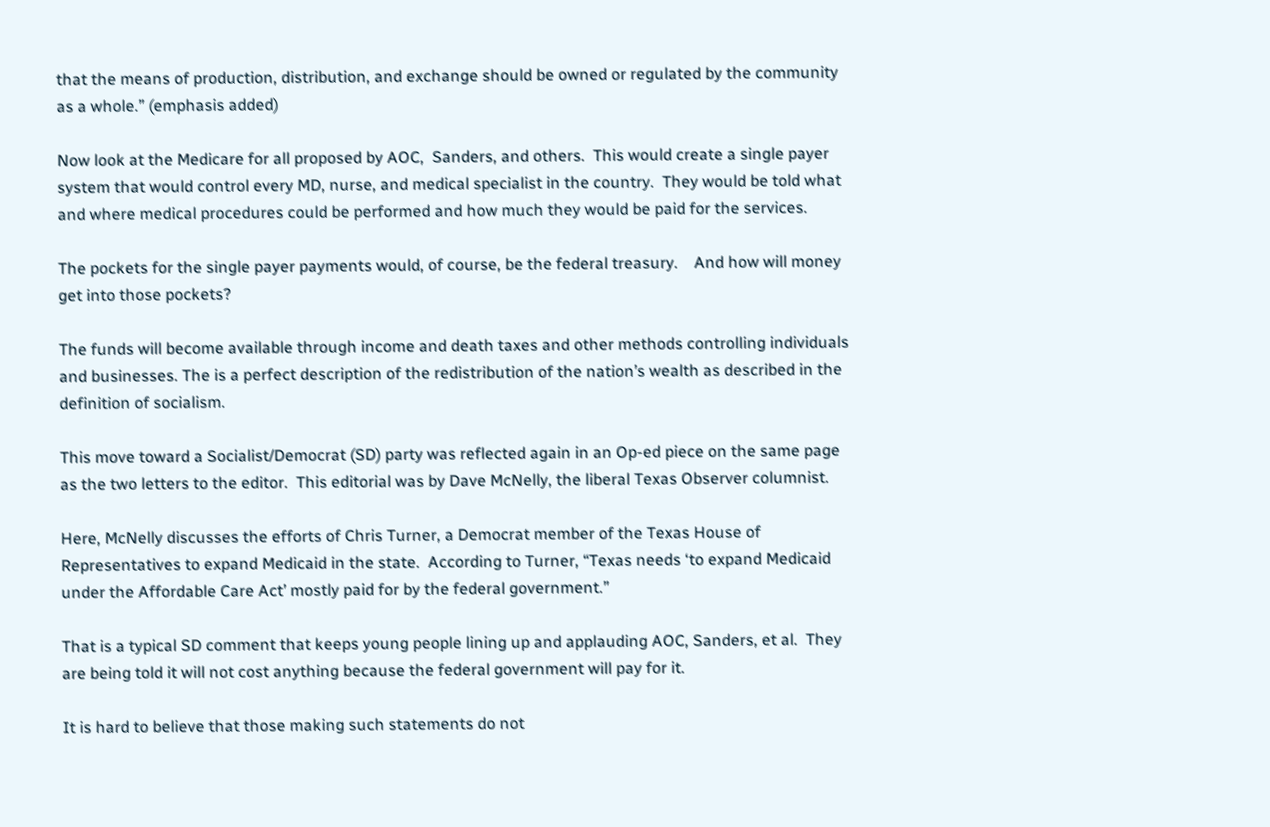that the means of production, distribution, and exchange should be owned or regulated by the community as a whole.” (emphasis added)

Now look at the Medicare for all proposed by AOC,  Sanders, and others.  This would create a single payer system that would control every MD, nurse, and medical specialist in the country.  They would be told what and where medical procedures could be performed and how much they would be paid for the services.

The pockets for the single payer payments would, of course, be the federal treasury.    And how will money get into those pockets?

The funds will become available through income and death taxes and other methods controlling individuals and businesses. The is a perfect description of the redistribution of the nation’s wealth as described in the definition of socialism.

This move toward a Socialist/Democrat (SD) party was reflected again in an Op-ed piece on the same page as the two letters to the editor.  This editorial was by Dave McNelly, the liberal Texas Observer columnist.

Here, McNelly discusses the efforts of Chris Turner, a Democrat member of the Texas House of Representatives to expand Medicaid in the state.  According to Turner, “Texas needs ‘to expand Medicaid under the Affordable Care Act’ mostly paid for by the federal government.”

That is a typical SD comment that keeps young people lining up and applauding AOC, Sanders, et al.  They are being told it will not cost anything because the federal government will pay for it.

It is hard to believe that those making such statements do not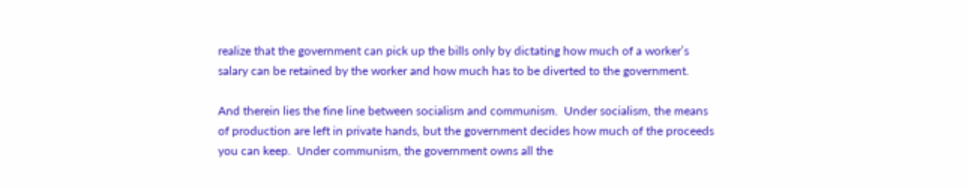realize that the government can pick up the bills only by dictating how much of a worker’s salary can be retained by the worker and how much has to be diverted to the government.

And therein lies the fine line between socialism and communism.  Under socialism, the means of production are left in private hands, but the government decides how much of the proceeds you can keep.  Under communism, the government owns all the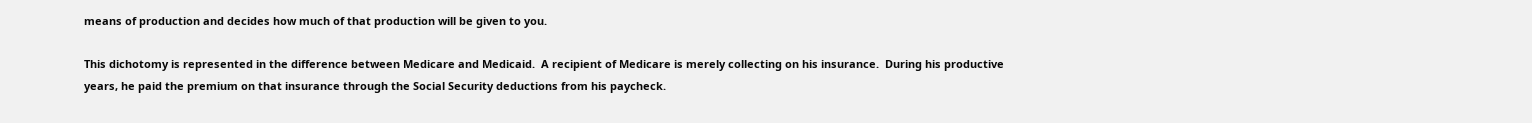means of production and decides how much of that production will be given to you.

This dichotomy is represented in the difference between Medicare and Medicaid.  A recipient of Medicare is merely collecting on his insurance.  During his productive years, he paid the premium on that insurance through the Social Security deductions from his paycheck.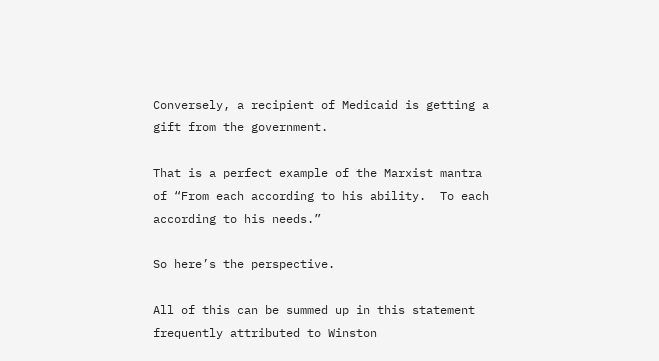Conversely, a recipient of Medicaid is getting a gift from the government.

That is a perfect example of the Marxist mantra of “From each according to his ability.  To each according to his needs.”

So here’s the perspective.

All of this can be summed up in this statement frequently attributed to Winston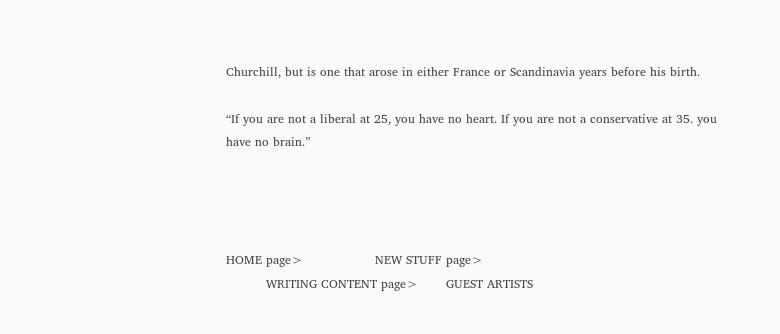Churchill, but is one that arose in either France or Scandinavia years before his birth.

“If you are not a liberal at 25, you have no heart. If you are not a conservative at 35. you have no brain.”




HOME page>                  NEW STUFF page>
          WRITING CONTENT page>       GUEST ARTISTS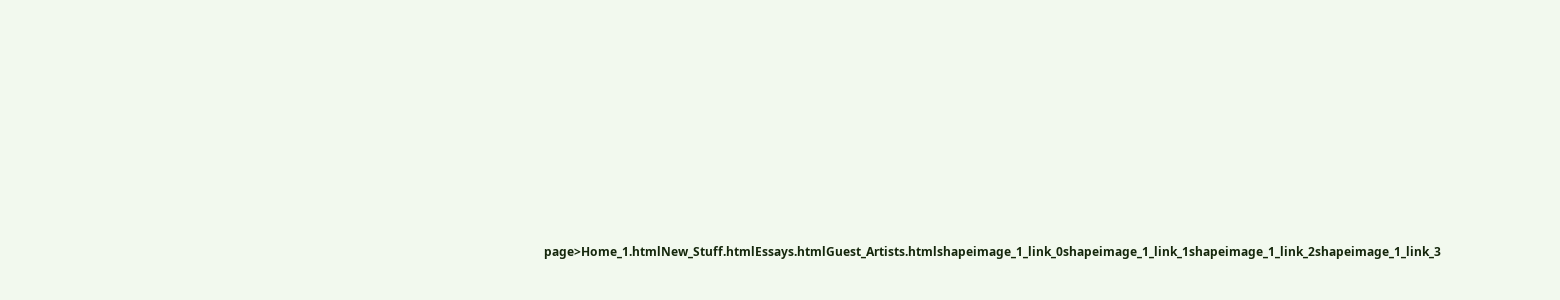page>Home_1.htmlNew_Stuff.htmlEssays.htmlGuest_Artists.htmlshapeimage_1_link_0shapeimage_1_link_1shapeimage_1_link_2shapeimage_1_link_3